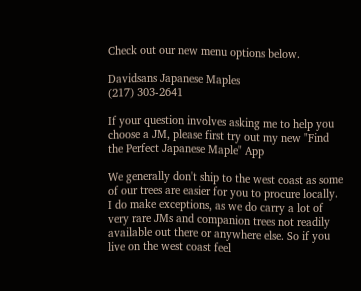Check out our new menu options below.

Davidsans Japanese Maples
(217) 303-2641

If your question involves asking me to help you choose a JM, please first try out my new "Find the Perfect Japanese Maple" App

We generally don't ship to the west coast as some of our trees are easier for you to procure locally. I do make exceptions, as we do carry a lot of very rare JMs and companion trees not readily available out there or anywhere else. So if you live on the west coast feel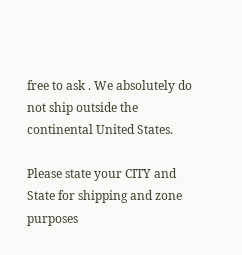free to ask . We absolutely do not ship outside the continental United States.

Please state your CITY and State for shipping and zone purposes